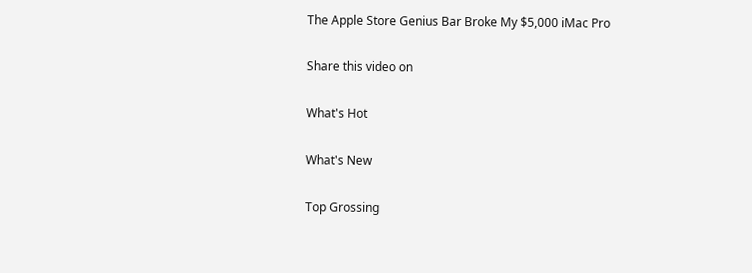The Apple Store Genius Bar Broke My $5,000 iMac Pro

Share this video on

What's Hot

What's New

Top Grossing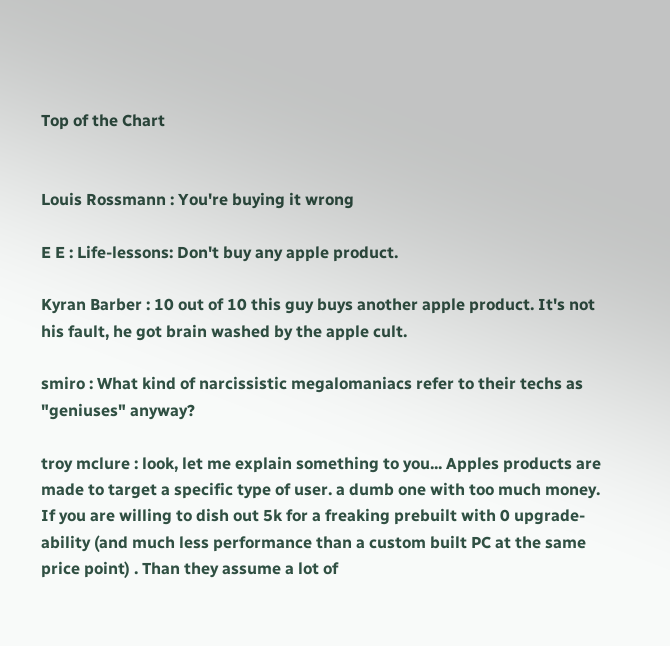Top of the Chart


Louis Rossmann : You're buying it wrong

E E : Life-lessons: Don't buy any apple product.

Kyran Barber : 10 out of 10 this guy buys another apple product. It's not his fault, he got brain washed by the apple cult.

smiro : What kind of narcissistic megalomaniacs refer to their techs as "geniuses" anyway?

troy mclure : look, let me explain something to you... Apples products are made to target a specific type of user. a dumb one with too much money. If you are willing to dish out 5k for a freaking prebuilt with 0 upgrade-ability (and much less performance than a custom built PC at the same price point) . Than they assume a lot of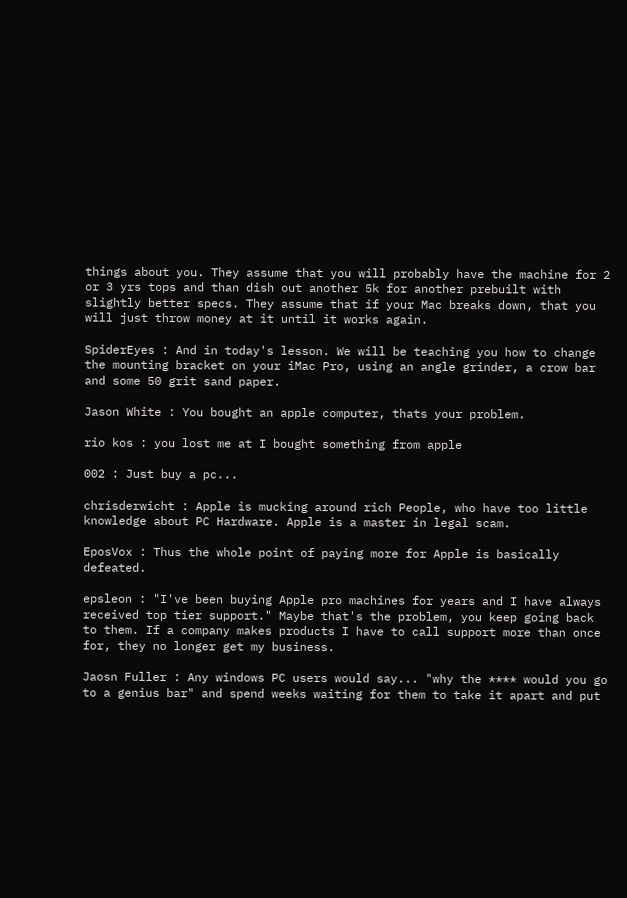things about you. They assume that you will probably have the machine for 2 or 3 yrs tops and than dish out another 5k for another prebuilt with slightly better specs. They assume that if your Mac breaks down, that you will just throw money at it until it works again.

SpiderEyes : And in today's lesson. We will be teaching you how to change the mounting bracket on your iMac Pro, using an angle grinder, a crow bar and some 50 grit sand paper.

Jason White : You bought an apple computer, thats your problem.

rio kos : you lost me at I bought something from apple

002 : Just buy a pc...

chrisderwicht : Apple is mucking around rich People, who have too little knowledge about PC Hardware. Apple is a master in legal scam.

EposVox : Thus the whole point of paying more for Apple is basically defeated.

epsleon : "I've been buying Apple pro machines for years and I have always received top tier support." Maybe that's the problem, you keep going back to them. If a company makes products I have to call support more than once for, they no longer get my business.

Jaosn Fuller : Any windows PC users would say... "why the **** would you go to a genius bar" and spend weeks waiting for them to take it apart and put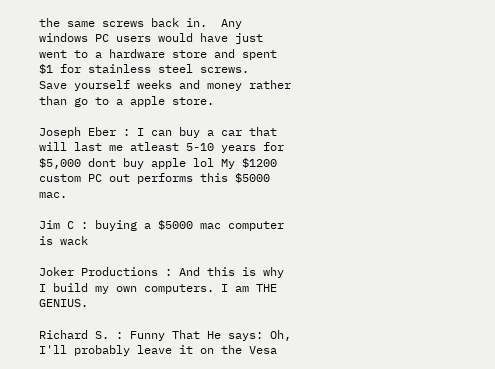the same screws back in.  Any windows PC users would have just went to a hardware store and spent $1 for stainless steel screws.   Save yourself weeks and money rather than go to a apple store.

Joseph Eber : I can buy a car that will last me atleast 5-10 years for $5,000 dont buy apple lol My $1200 custom PC out performs this $5000 mac.

Jim C : buying a $5000 mac computer is wack

Joker Productions : And this is why I build my own computers. I am THE GENIUS.

Richard S. : Funny That He says: Oh, I'll probably leave it on the Vesa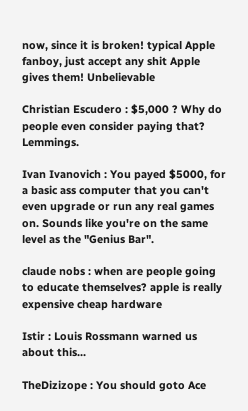now, since it is broken! typical Apple fanboy, just accept any shit Apple gives them! Unbelievable

Christian Escudero : $5,000 ? Why do people even consider paying that? Lemmings.

Ivan Ivanovich : You payed $5000, for a basic ass computer that you can't even upgrade or run any real games on. Sounds like you're on the same level as the "Genius Bar".

claude nobs : when are people going to educate themselves? apple is really expensive cheap hardware

Istir : Louis Rossmann warned us about this...

TheDizizope : You should goto Ace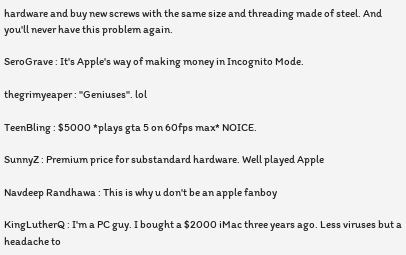hardware and buy new screws with the same size and threading made of steel. And you'll never have this problem again.

SeroGrave : It's Apple's way of making money in Incognito Mode.

thegrimyeaper : "Geniuses". lol

TeenBling : $5000 *plays gta 5 on 60fps max* NOICE.

SunnyZ : Premium price for substandard hardware. Well played Apple

Navdeep Randhawa : This is why u don't be an apple fanboy

KingLutherQ : I'm a PC guy. I bought a $2000 iMac three years ago. Less viruses but a headache to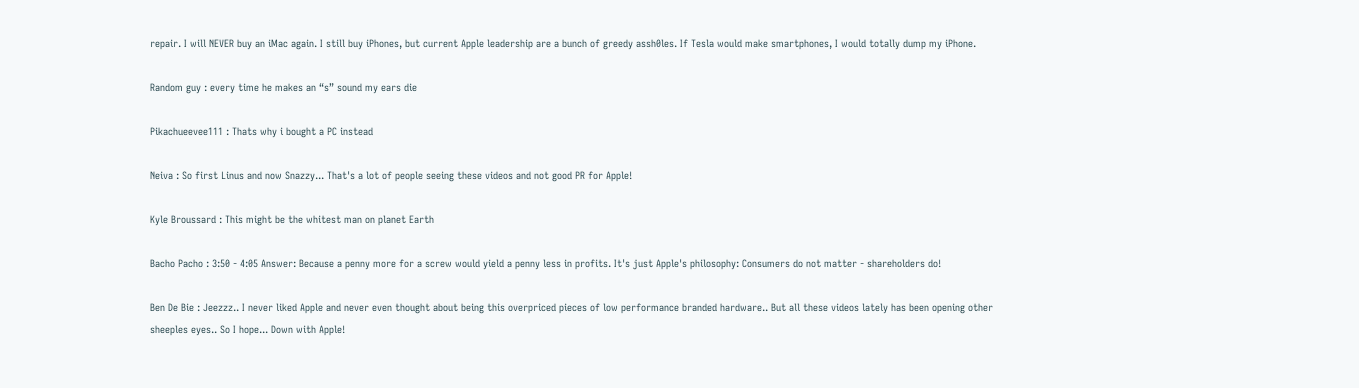repair. I will NEVER buy an iMac again. I still buy iPhones, but current Apple leadership are a bunch of greedy assh0les. If Tesla would make smartphones, I would totally dump my iPhone.

Random guy : every time he makes an “s” sound my ears die

Pikachueevee111 : Thats why i bought a PC instead

Neiva : So first Linus and now Snazzy... That's a lot of people seeing these videos and not good PR for Apple!

Kyle Broussard : This might be the whitest man on planet Earth

Bacho Pacho : 3:50 - 4:05 Answer: Because a penny more for a screw would yield a penny less in profits. It's just Apple's philosophy: Consumers do not matter - shareholders do!

Ben De Bie : Jeezzz.. I never liked Apple and never even thought about being this overpriced pieces of low performance branded hardware.. But all these videos lately has been opening other sheeples eyes.. So I hope... Down with Apple!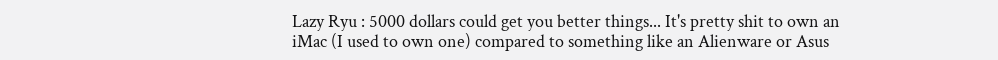Lazy Ryu : 5000 dollars could get you better things... It's pretty shit to own an iMac (I used to own one) compared to something like an Alienware or Asus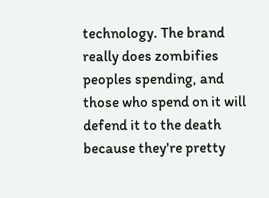technology. The brand really does zombifies peoples spending, and those who spend on it will defend it to the death because they're pretty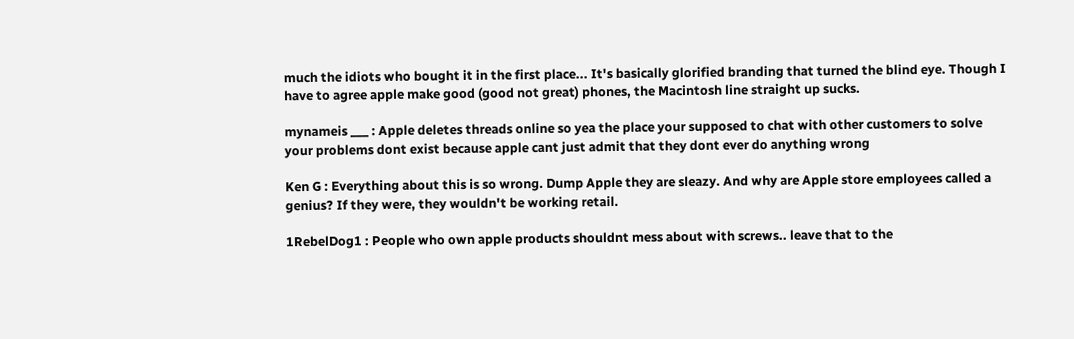much the idiots who bought it in the first place... It's basically glorified branding that turned the blind eye. Though I have to agree apple make good (good not great) phones, the Macintosh line straight up sucks.

mynameis ___ : Apple deletes threads online so yea the place your supposed to chat with other customers to solve your problems dont exist because apple cant just admit that they dont ever do anything wrong

Ken G : Everything about this is so wrong. Dump Apple they are sleazy. And why are Apple store employees called a genius? If they were, they wouldn't be working retail.

1RebelDog1 : People who own apple products shouldnt mess about with screws.. leave that to the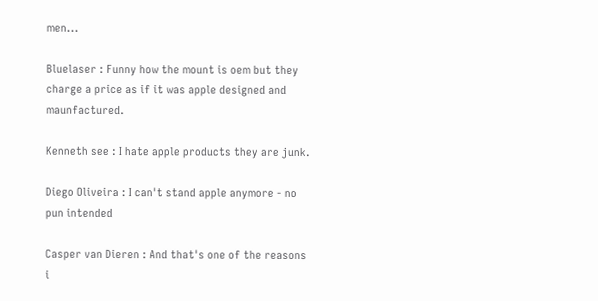men...

Bluelaser : Funny how the mount is oem but they charge a price as if it was apple designed and maunfactured.

Kenneth see : I hate apple products they are junk.

Diego Oliveira : I can't stand apple anymore - no pun intended

Casper van Dieren : And that's one of the reasons i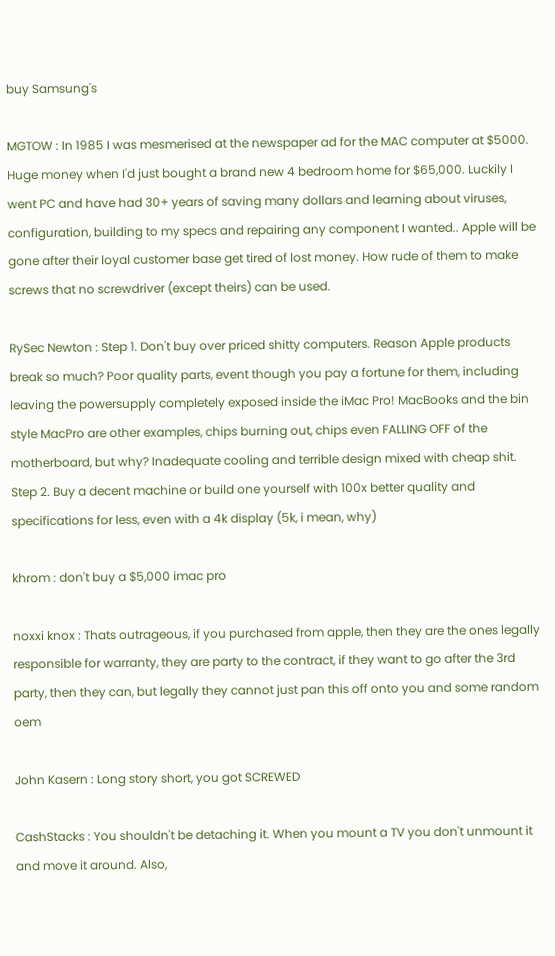buy Samsung's

MGTOW : In 1985 I was mesmerised at the newspaper ad for the MAC computer at $5000. Huge money when I'd just bought a brand new 4 bedroom home for $65,000. Luckily I went PC and have had 30+ years of saving many dollars and learning about viruses, configuration, building to my specs and repairing any component I wanted.. Apple will be gone after their loyal customer base get tired of lost money. How rude of them to make screws that no screwdriver (except theirs) can be used.

RySec Newton : Step 1. Don't buy over priced shitty computers. Reason Apple products break so much? Poor quality parts, event though you pay a fortune for them, including leaving the powersupply completely exposed inside the iMac Pro! MacBooks and the bin style MacPro are other examples, chips burning out, chips even FALLING OFF of the motherboard, but why? Inadequate cooling and terrible design mixed with cheap shit. Step 2. Buy a decent machine or build one yourself with 100x better quality and specifications for less, even with a 4k display (5k, i mean, why)

khrom : don't buy a $5,000 imac pro

noxxi knox : Thats outrageous, if you purchased from apple, then they are the ones legally responsible for warranty, they are party to the contract, if they want to go after the 3rd party, then they can, but legally they cannot just pan this off onto you and some random oem

John Kasern : Long story short, you got SCREWED

CashStacks : You shouldn't be detaching it. When you mount a TV you don't unmount it and move it around. Also,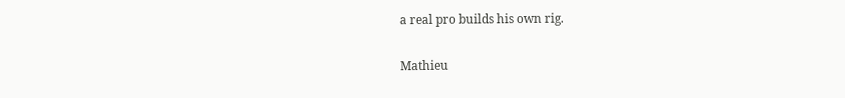a real pro builds his own rig.

Mathieu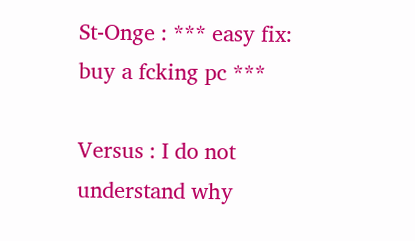St-Onge : *** easy fix: buy a fcking pc ***

Versus : I do not understand why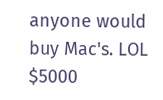anyone would buy Mac's. LOL $5000